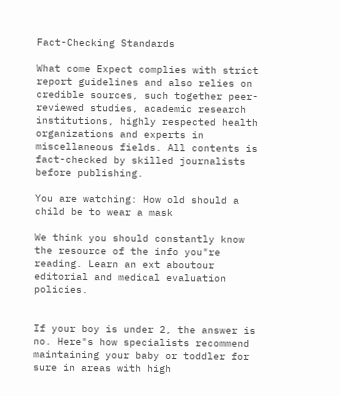Fact-Checking Standards

What come Expect complies with strict report guidelines and also relies on credible sources, such together peer-reviewed studies, academic research institutions, highly respected health organizations and experts in miscellaneous fields. All contents is fact-checked by skilled journalists before publishing.

You are watching: How old should a child be to wear a mask

We think you should constantly know the resource of the info you"re reading. Learn an ext aboutour editorial and medical evaluation policies.


If your boy is under 2, the answer is no. Here"s how specialists recommend maintaining your baby or toddler for sure in areas with high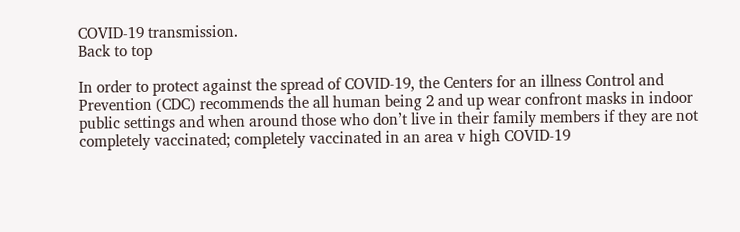COVID-19 transmission.
Back to top

In order to protect against the spread of COVID-19, the Centers for an illness Control and Prevention (CDC) recommends the all human being 2 and up wear confront masks in indoor public settings and when around those who don’t live in their family members if they are not completely vaccinated; completely vaccinated in an area v high COVID-19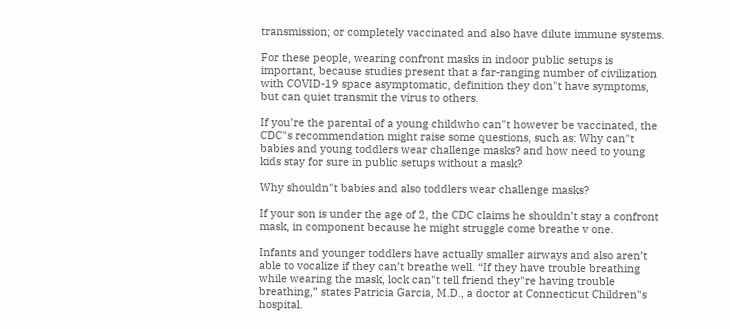transmission; or completely vaccinated and also have dilute immune systems.

For these people, wearing confront masks in indoor public setups is important, because studies present that a far-ranging number of civilization with COVID-19 space asymptomatic, definition they don"t have symptoms, but can quiet transmit the virus to others.

If you’re the parental of a young childwho can"t however be vaccinated, the CDC"s recommendation might raise some questions, such as: Why can"t babies and young toddlers wear challenge masks? and how need to young kids stay for sure in public setups without a mask?

Why shouldn"t babies and also toddlers wear challenge masks?

If your son is under the age of 2, the CDC claims he shouldn’t stay a confront mask, in component because he might struggle come breathe v one.

Infants and younger toddlers have actually smaller airways and also aren’t able to vocalize if they can’t breathe well. “If they have trouble breathing while wearing the mask, lock can"t tell friend they"re having trouble breathing,” states Patricia Garcia, M.D., a doctor at Connecticut Children"s hospital.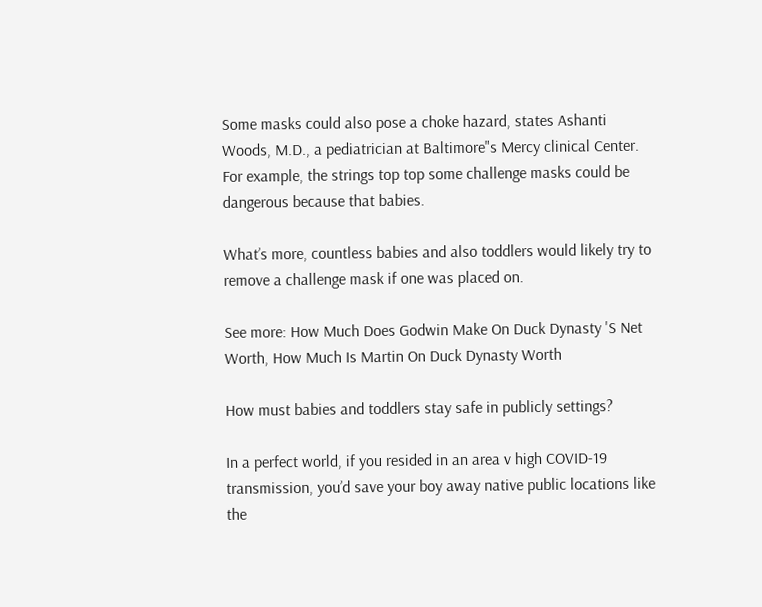Some masks could also pose a choke hazard, states Ashanti Woods, M.D., a pediatrician at Baltimore"s Mercy clinical Center. For example, the strings top top some challenge masks could be dangerous because that babies.

What’s more, countless babies and also toddlers would likely try to remove a challenge mask if one was placed on.

See more: How Much Does Godwin Make On Duck Dynasty 'S Net Worth, How Much Is Martin On Duck Dynasty Worth

How must babies and toddlers stay safe in publicly settings?

In a perfect world, if you resided in an area v high COVID-19 transmission, you’d save your boy away native public locations like the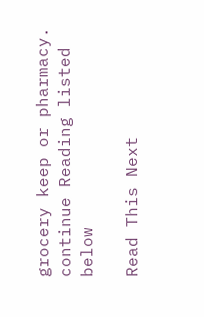grocery keep or pharmacy.
continue Reading listed below

Read This Next